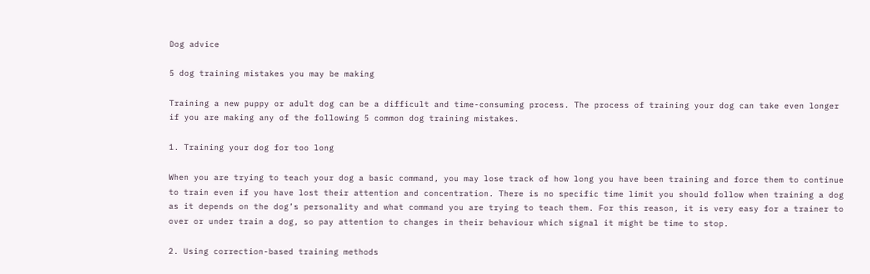Dog advice

5 dog training mistakes you may be making

Training a new puppy or adult dog can be a difficult and time-consuming process. The process of training your dog can take even longer if you are making any of the following 5 common dog training mistakes.

1. Training your dog for too long

When you are trying to teach your dog a basic command, you may lose track of how long you have been training and force them to continue to train even if you have lost their attention and concentration. There is no specific time limit you should follow when training a dog as it depends on the dog’s personality and what command you are trying to teach them. For this reason, it is very easy for a trainer to over or under train a dog, so pay attention to changes in their behaviour which signal it might be time to stop.

2. Using correction-based training methods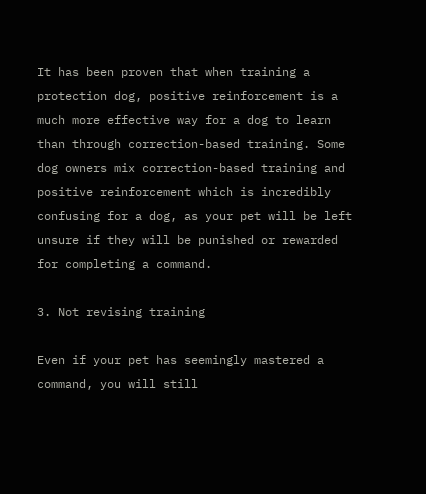It has been proven that when training a protection dog, positive reinforcement is a much more effective way for a dog to learn than through correction-based training. Some dog owners mix correction-based training and positive reinforcement which is incredibly confusing for a dog, as your pet will be left unsure if they will be punished or rewarded for completing a command.

3. Not revising training

Even if your pet has seemingly mastered a command, you will still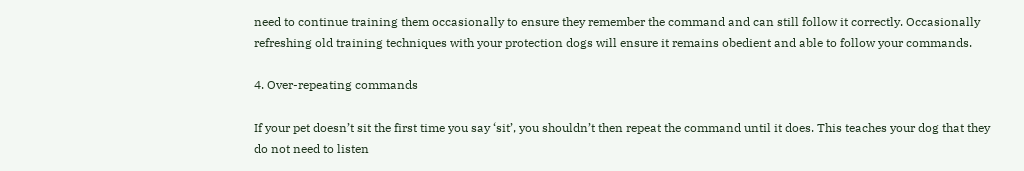need to continue training them occasionally to ensure they remember the command and can still follow it correctly. Occasionally refreshing old training techniques with your protection dogs will ensure it remains obedient and able to follow your commands.

4. Over-repeating commands

If your pet doesn’t sit the first time you say ‘sit’, you shouldn’t then repeat the command until it does. This teaches your dog that they do not need to listen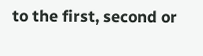to the first, second or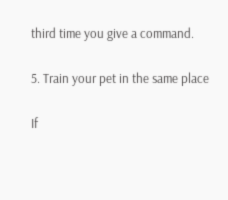third time you give a command.

5. Train your pet in the same place

If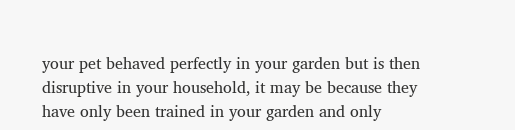your pet behaved perfectly in your garden but is then disruptive in your household, it may be because they have only been trained in your garden and only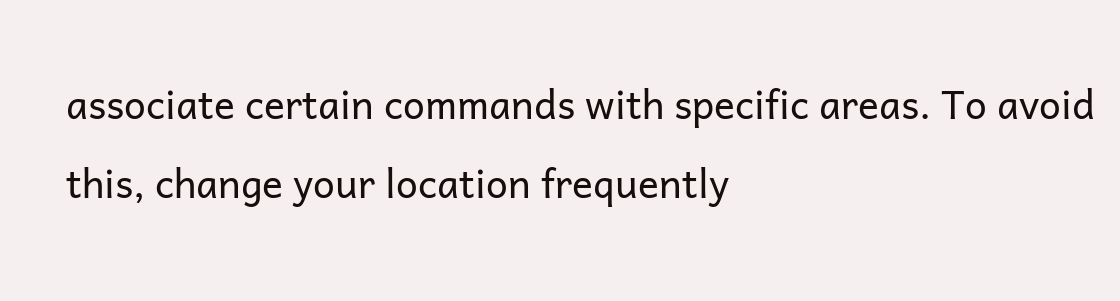associate certain commands with specific areas. To avoid this, change your location frequently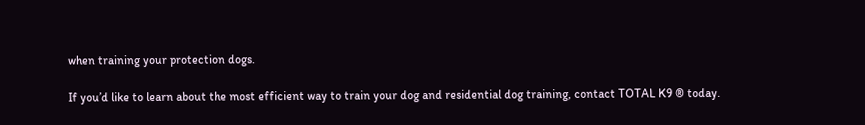when training your protection dogs.

If you’d like to learn about the most efficient way to train your dog and residential dog training, contact TOTAL K9 ® today.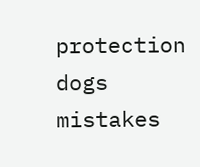protection dogs mistakes